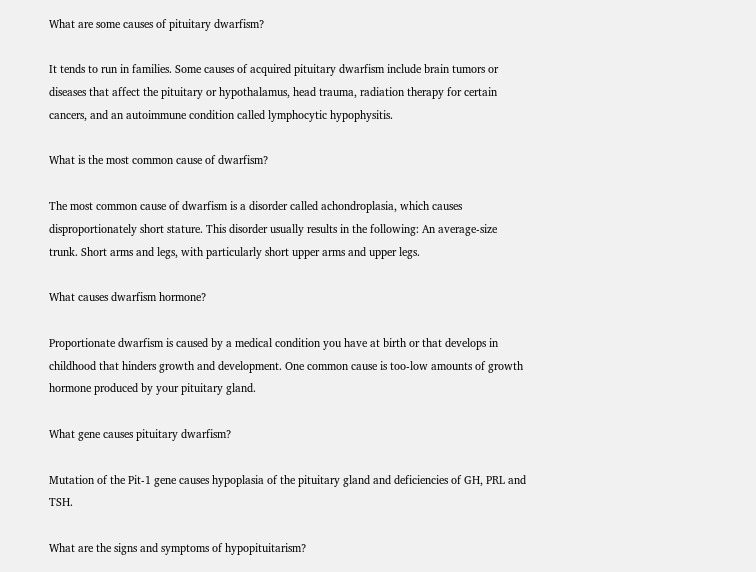What are some causes of pituitary dwarfism?

It tends to run in families. Some causes of acquired pituitary dwarfism include brain tumors or diseases that affect the pituitary or hypothalamus, head trauma, radiation therapy for certain cancers, and an autoimmune condition called lymphocytic hypophysitis.

What is the most common cause of dwarfism?

The most common cause of dwarfism is a disorder called achondroplasia, which causes disproportionately short stature. This disorder usually results in the following: An average-size trunk. Short arms and legs, with particularly short upper arms and upper legs.

What causes dwarfism hormone?

Proportionate dwarfism is caused by a medical condition you have at birth or that develops in childhood that hinders growth and development. One common cause is too-low amounts of growth hormone produced by your pituitary gland.

What gene causes pituitary dwarfism?

Mutation of the Pit-1 gene causes hypoplasia of the pituitary gland and deficiencies of GH, PRL and TSH.

What are the signs and symptoms of hypopituitarism?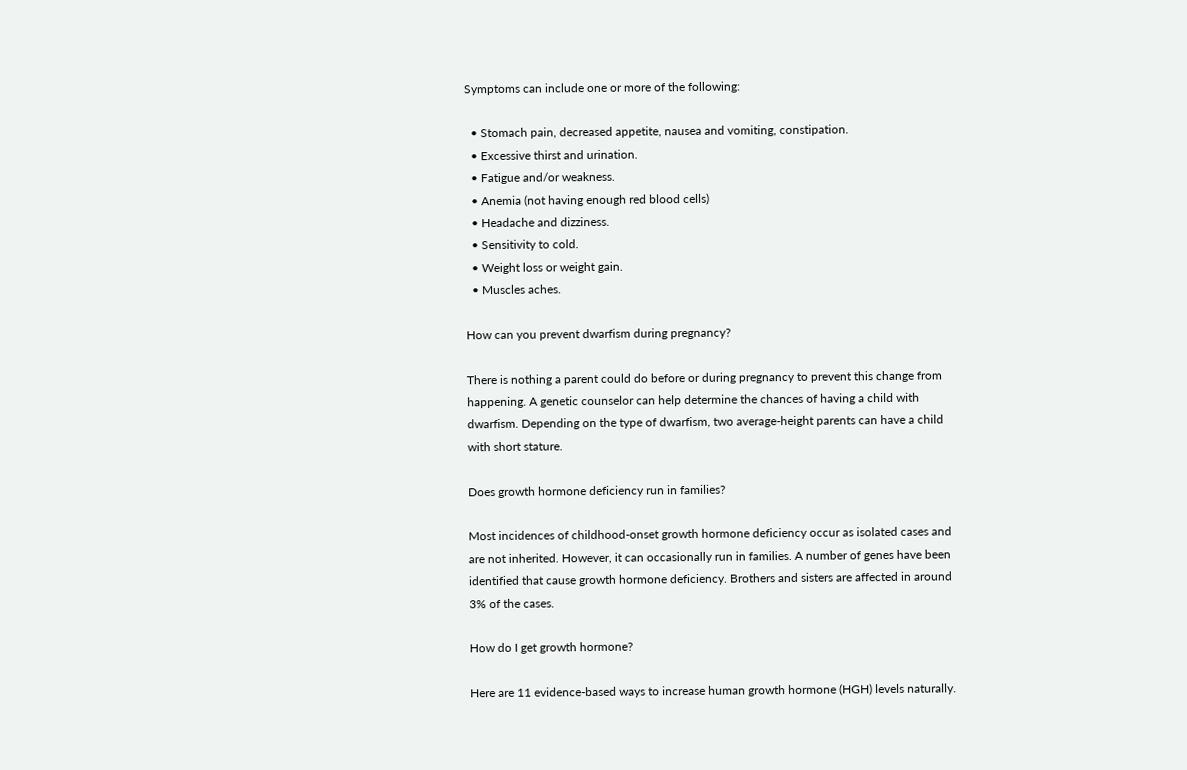Symptoms can include one or more of the following:

  • Stomach pain, decreased appetite, nausea and vomiting, constipation.
  • Excessive thirst and urination.
  • Fatigue and/or weakness.
  • Anemia (not having enough red blood cells)
  • Headache and dizziness.
  • Sensitivity to cold.
  • Weight loss or weight gain.
  • Muscles aches.

How can you prevent dwarfism during pregnancy?

There is nothing a parent could do before or during pregnancy to prevent this change from happening. A genetic counselor can help determine the chances of having a child with dwarfism. Depending on the type of dwarfism, two average-height parents can have a child with short stature.

Does growth hormone deficiency run in families?

Most incidences of childhood-onset growth hormone deficiency occur as isolated cases and are not inherited. However, it can occasionally run in families. A number of genes have been identified that cause growth hormone deficiency. Brothers and sisters are affected in around 3% of the cases.

How do I get growth hormone?

Here are 11 evidence-based ways to increase human growth hormone (HGH) levels naturally.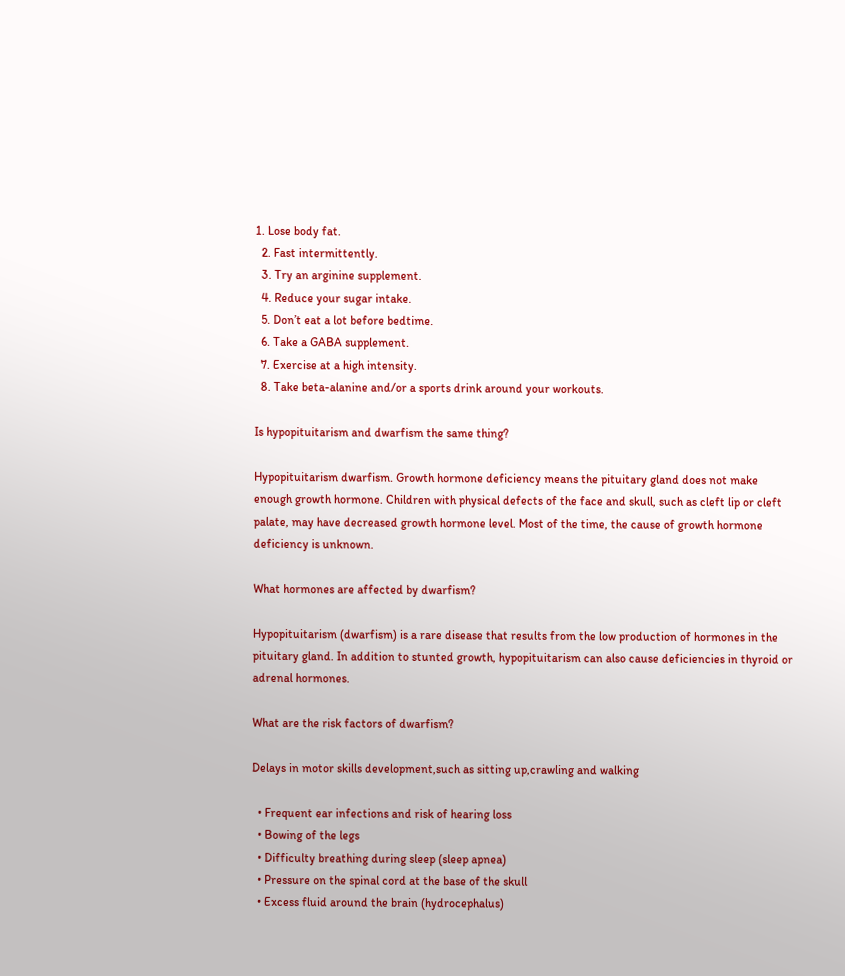1. Lose body fat.
  2. Fast intermittently.
  3. Try an arginine supplement.
  4. Reduce your sugar intake.
  5. Don’t eat a lot before bedtime.
  6. Take a GABA supplement.
  7. Exercise at a high intensity.
  8. Take beta-alanine and/or a sports drink around your workouts.

Is hypopituitarism and dwarfism the same thing?

Hypopituitarism dwarfism. Growth hormone deficiency means the pituitary gland does not make enough growth hormone. Children with physical defects of the face and skull, such as cleft lip or cleft palate, may have decreased growth hormone level. Most of the time, the cause of growth hormone deficiency is unknown.

What hormones are affected by dwarfism?

Hypopituitarism (dwarfism) is a rare disease that results from the low production of hormones in the pituitary gland. In addition to stunted growth, hypopituitarism can also cause deficiencies in thyroid or adrenal hormones.

What are the risk factors of dwarfism?

Delays in motor skills development,such as sitting up,crawling and walking

  • Frequent ear infections and risk of hearing loss
  • Bowing of the legs
  • Difficulty breathing during sleep (sleep apnea)
  • Pressure on the spinal cord at the base of the skull
  • Excess fluid around the brain (hydrocephalus)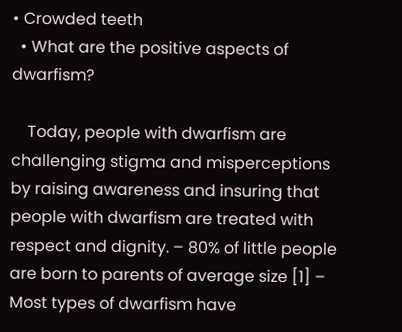• Crowded teeth
  • What are the positive aspects of dwarfism?

    Today, people with dwarfism are challenging stigma and misperceptions by raising awareness and insuring that people with dwarfism are treated with respect and dignity. – 80% of little people are born to parents of average size [1] – Most types of dwarfism have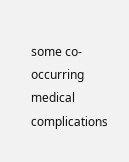some co-occurring medical complications